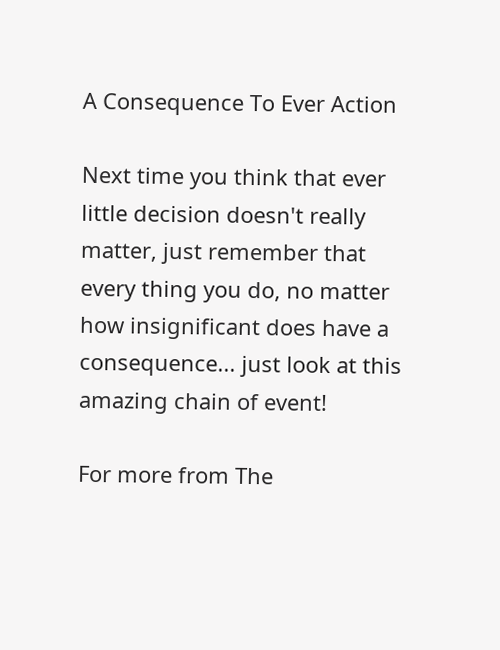A Consequence To Ever Action

Next time you think that ever little decision doesn't really matter, just remember that every thing you do, no matter how insignificant does have a consequence... just look at this amazing chain of event!

For more from The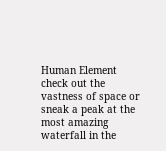Human Element check out the vastness of space or sneak a peak at the most amazing waterfall in the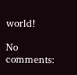world!

No comments: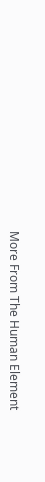More From The Human Element